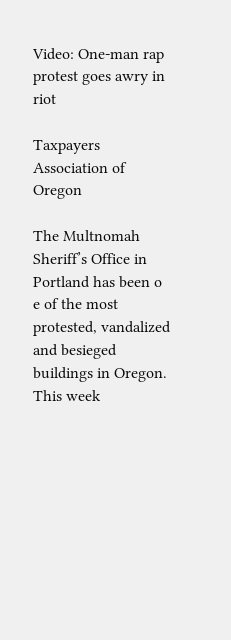Video: One-man rap protest goes awry in riot

Taxpayers Association of Oregon

The Multnomah Sheriff’s Office in Portland has been o e of the most protested, vandalized and besieged buildings in Oregon.   This week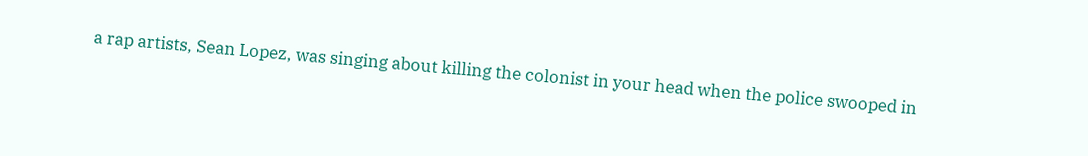a rap artists, Sean Lopez, was singing about killing the colonist in your head when the police swooped in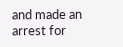and made an arrest for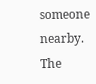someone nearby.  The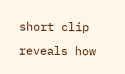short clip reveals how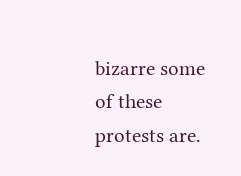bizarre some of these protests are.